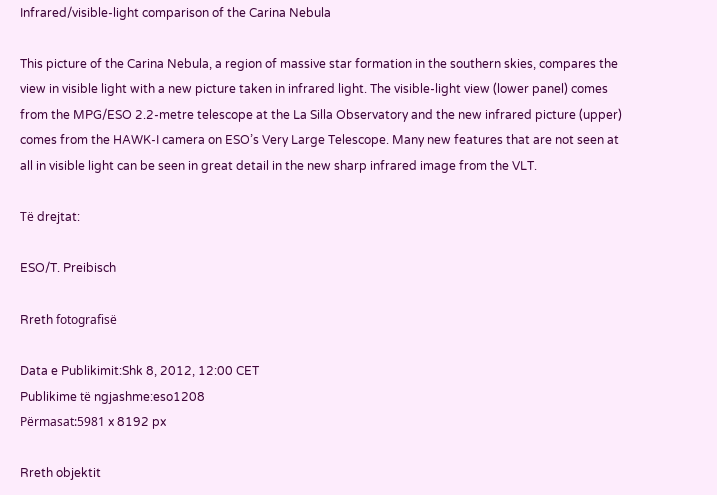Infrared/visible-light comparison of the Carina Nebula

This picture of the Carina Nebula, a region of massive star formation in the southern skies, compares the view in visible light with a new picture taken in infrared light. The visible-light view (lower panel) comes from the MPG/ESO 2.2-metre telescope at the La Silla Observatory and the new infrared picture (upper) comes from the HAWK-I camera on ESO’s Very Large Telescope. Many new features that are not seen at all in visible light can be seen in great detail in the new sharp infrared image from the VLT.

Të drejtat:

ESO/T. Preibisch

Rreth fotografisë

Data e Publikimit:Shk 8, 2012, 12:00 CET
Publikime të ngjashme:eso1208
Përmasat:5981 x 8192 px

Rreth objektit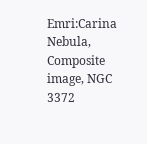Emri:Carina Nebula, Composite image, NGC 3372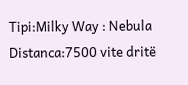Tipi:Milky Way : Nebula
Distanca:7500 vite dritë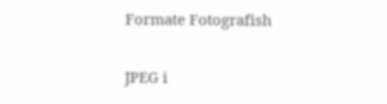Formate Fotografish

JPEG i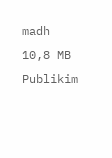madh
10,8 MB
Publikim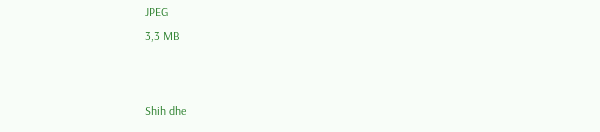JPEG
3,3 MB


Shih dhe